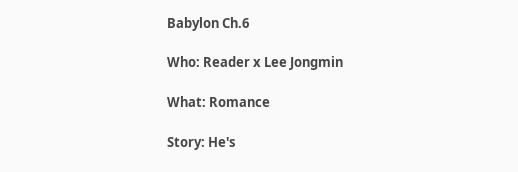Babylon Ch.6

Who: Reader x Lee Jongmin

What: Romance

Story: He's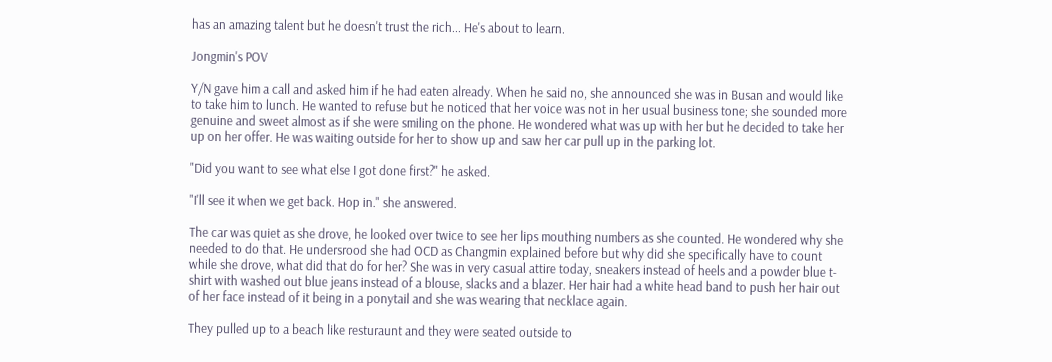has an amazing talent but he doesn't trust the rich... He's about to learn.

Jongmin's POV

Y/N gave him a call and asked him if he had eaten already. When he said no, she announced she was in Busan and would like to take him to lunch. He wanted to refuse but he noticed that her voice was not in her usual business tone; she sounded more genuine and sweet almost as if she were smiling on the phone. He wondered what was up with her but he decided to take her up on her offer. He was waiting outside for her to show up and saw her car pull up in the parking lot.

"Did you want to see what else I got done first?" he asked.

"I'll see it when we get back. Hop in." she answered.

The car was quiet as she drove, he looked over twice to see her lips mouthing numbers as she counted. He wondered why she needed to do that. He undersrood she had OCD as Changmin explained before but why did she specifically have to count while she drove, what did that do for her? She was in very casual attire today, sneakers instead of heels and a powder blue t-shirt with washed out blue jeans instead of a blouse, slacks and a blazer. Her hair had a white head band to push her hair out of her face instead of it being in a ponytail and she was wearing that necklace again.

They pulled up to a beach like resturaunt and they were seated outside to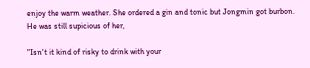enjoy the warm weather. She ordered a gin and tonic but Jongmin got burbon. He was still supicious of her,

"Isn't it kind of risky to drink with your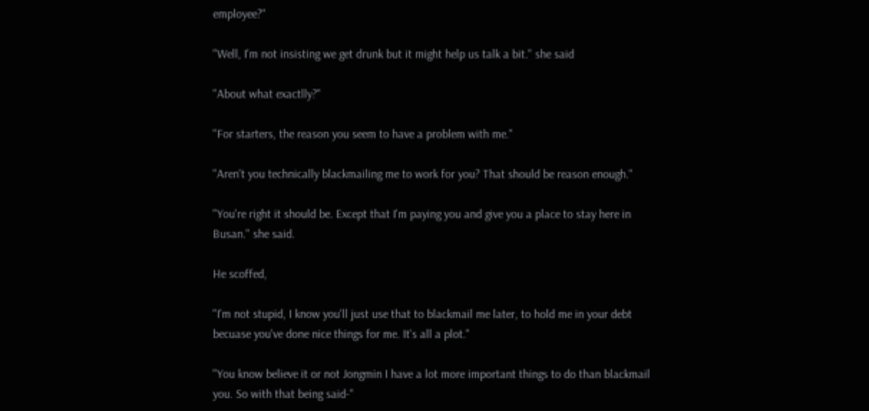employee?"

"Well, I'm not insisting we get drunk but it might help us talk a bit." she said

"About what exactlly?"

"For starters, the reason you seem to have a problem with me."

"Aren't you technically blackmailing me to work for you? That should be reason enough."

"You're right it should be. Except that I'm paying you and give you a place to stay here in Busan." she said.

He scoffed,

"I'm not stupid, I know you'll just use that to blackmail me later, to hold me in your debt becuase you've done nice things for me. It's all a plot."

"You know believe it or not Jongmin I have a lot more important things to do than blackmail you. So with that being said-"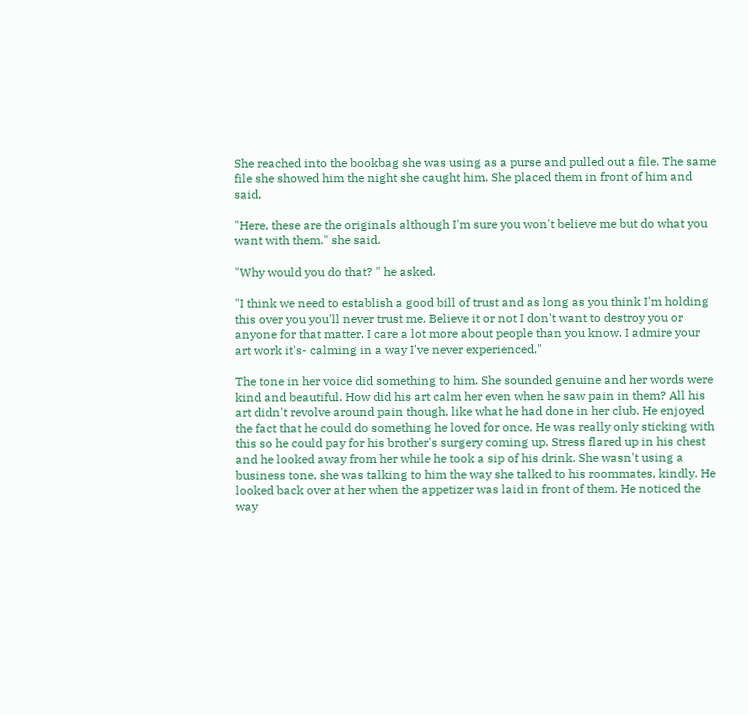She reached into the bookbag she was using as a purse and pulled out a file. The same file she showed him the night she caught him. She placed them in front of him and said,

"Here, these are the originals although I'm sure you won't believe me but do what you want with them." she said.

"Why would you do that? " he asked.

"I think we need to establish a good bill of trust and as long as you think I'm holding this over you you'll never trust me. Believe it or not I don't want to destroy you or anyone for that matter. I care a lot more about people than you know. I admire your art work it's- calming in a way I've never experienced."

The tone in her voice did something to him. She sounded genuine and her words were kind and beautiful. How did his art calm her even when he saw pain in them? All his art didn't revolve around pain though, like what he had done in her club. He enjoyed the fact that he could do something he loved for once. He was really only sticking with this so he could pay for his brother's surgery coming up. Stress flared up in his chest and he looked away from her while he took a sip of his drink. She wasn't using a business tone, she was talking to him the way she talked to his roommates, kindly. He looked back over at her when the appetizer was laid in front of them. He noticed the way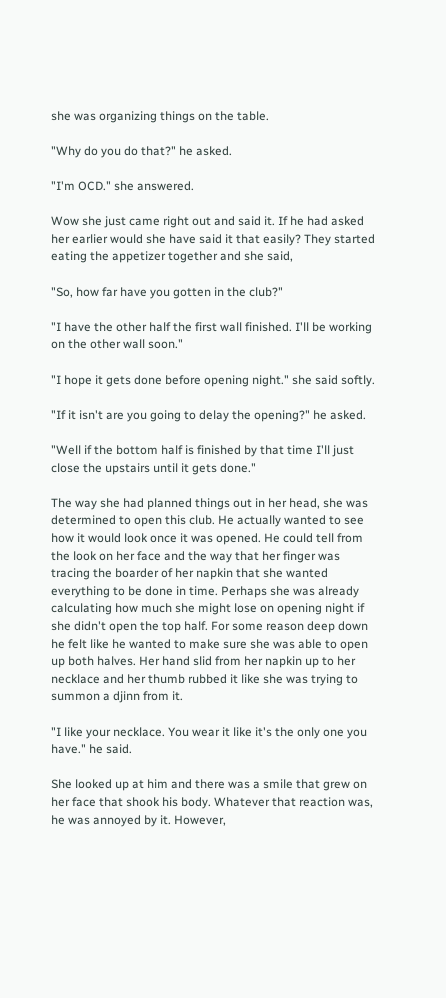she was organizing things on the table.

"Why do you do that?" he asked.

"I'm OCD." she answered.

Wow she just came right out and said it. If he had asked her earlier would she have said it that easily? They started eating the appetizer together and she said,

"So, how far have you gotten in the club?"

"I have the other half the first wall finished. I'll be working on the other wall soon."

"I hope it gets done before opening night." she said softly.

"If it isn't are you going to delay the opening?" he asked.

"Well if the bottom half is finished by that time I'll just close the upstairs until it gets done."

The way she had planned things out in her head, she was determined to open this club. He actually wanted to see how it would look once it was opened. He could tell from the look on her face and the way that her finger was tracing the boarder of her napkin that she wanted everything to be done in time. Perhaps she was already calculating how much she might lose on opening night if she didn't open the top half. For some reason deep down he felt like he wanted to make sure she was able to open up both halves. Her hand slid from her napkin up to her necklace and her thumb rubbed it like she was trying to summon a djinn from it.

"I like your necklace. You wear it like it's the only one you have." he said.

She looked up at him and there was a smile that grew on her face that shook his body. Whatever that reaction was, he was annoyed by it. However,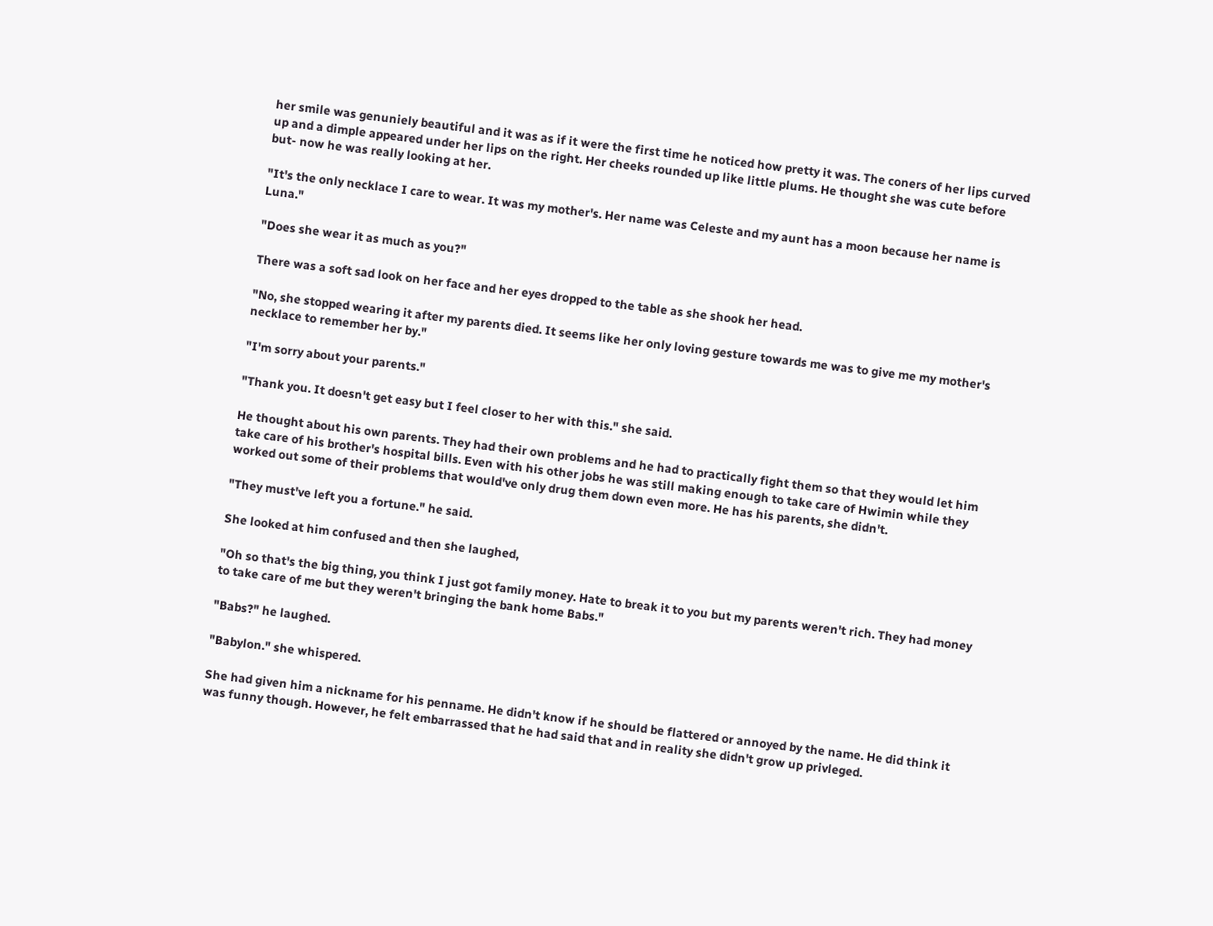her smile was genuniely beautiful and it was as if it were the first time he noticed how pretty it was. The coners of her lips curved up and a dimple appeared under her lips on the right. Her cheeks rounded up like little plums. He thought she was cute before but- now he was really looking at her.

"It's the only necklace I care to wear. It was my mother's. Her name was Celeste and my aunt has a moon because her name is Luna."

"Does she wear it as much as you?"

There was a soft sad look on her face and her eyes dropped to the table as she shook her head.

"No, she stopped wearing it after my parents died. It seems like her only loving gesture towards me was to give me my mother's necklace to remember her by."

"I'm sorry about your parents."

"Thank you. It doesn't get easy but I feel closer to her with this." she said.

He thought about his own parents. They had their own problems and he had to practically fight them so that they would let him take care of his brother's hospital bills. Even with his other jobs he was still making enough to take care of Hwimin while they worked out some of their problems that would've only drug them down even more. He has his parents, she didn't.

"They must've left you a fortune." he said.

She looked at him confused and then she laughed,

"Oh so that's the big thing, you think I just got family money. Hate to break it to you but my parents weren't rich. They had money to take care of me but they weren't bringing the bank home Babs."

"Babs?" he laughed.

"Babylon." she whispered.

She had given him a nickname for his penname. He didn't know if he should be flattered or annoyed by the name. He did think it was funny though. However, he felt embarrassed that he had said that and in reality she didn't grow up privleged.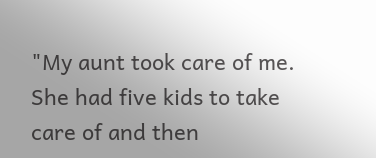"My aunt took care of me. She had five kids to take care of and then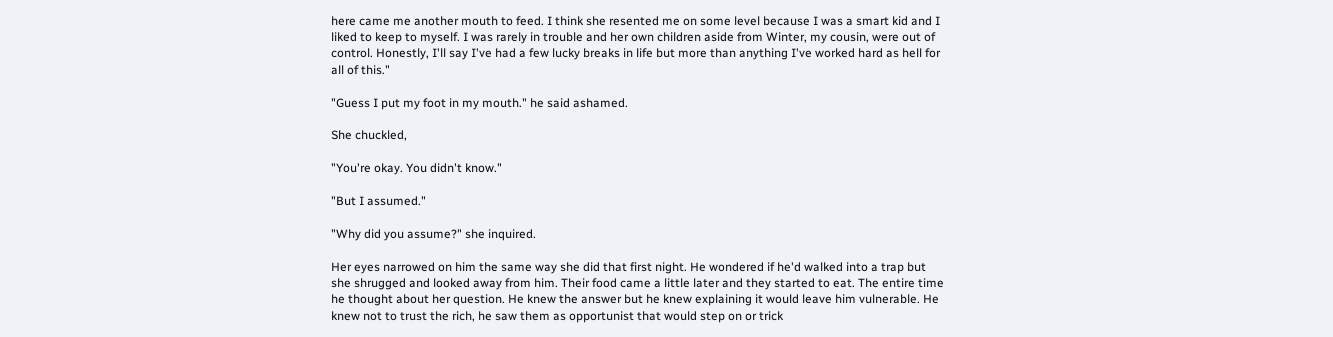here came me another mouth to feed. I think she resented me on some level because I was a smart kid and I liked to keep to myself. I was rarely in trouble and her own children aside from Winter, my cousin, were out of control. Honestly, I'll say I've had a few lucky breaks in life but more than anything I've worked hard as hell for all of this."

"Guess I put my foot in my mouth." he said ashamed.

She chuckled,

"You're okay. You didn't know."

"But I assumed."

"Why did you assume?" she inquired.

Her eyes narrowed on him the same way she did that first night. He wondered if he'd walked into a trap but she shrugged and looked away from him. Their food came a little later and they started to eat. The entire time he thought about her question. He knew the answer but he knew explaining it would leave him vulnerable. He knew not to trust the rich, he saw them as opportunist that would step on or trick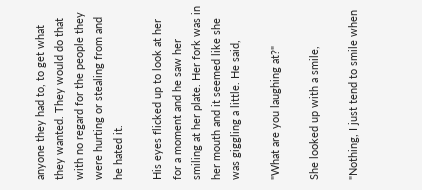anyone they had to, to get what they wanted. They would do that with no regard for the people they were hurting or stealing from and he hated it.

His eyes flicked up to look at her for a moment and he saw her smiling at her plate. Her fork was in her mouth and it seemed like she was giggling a little. He said,

"What are you laughing at?"

She looked up with a smile,

"Nothing, I just tend to smile when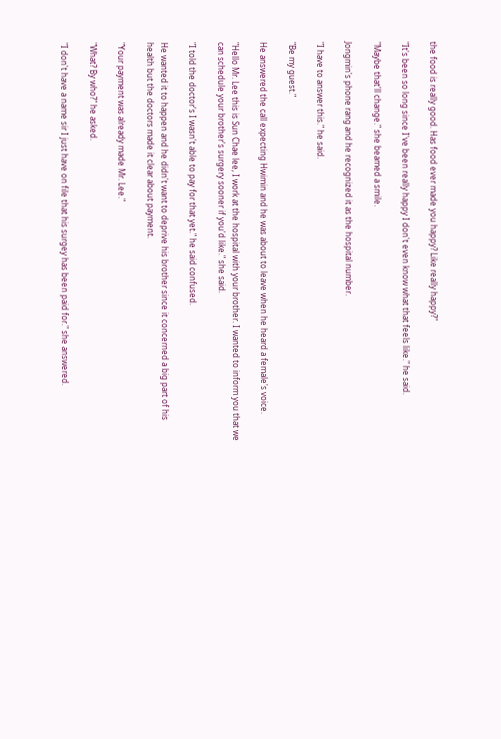the food is really good. Has food ever made you happy? Like really happy?"

"It's been so long since I've been really happy I don't even know what that feels like." he said.

"Maybe that'll change." she beamed a smile.

Jongmin's phone rang and he recognized it as the hospital number.

"I have to answer this." he said.

"Be my guest."

He answered the call expecting Hwimin and he was about to leave when he heard a female's voice.

"Hello Mr. Lee this is Sun Chae lee, I work at the hospital with your brother. I wanted to inform you that we can schedule your brother's surgery sooner if you'd like." she said.

"I told the doctor's I wasn't able to pay for that yet." he said confused.

He wanted it to happen and he didn't want to deprive his brother since it concerned a big part of his health but the doctors made it clear about payment.

"Your payment was already made Mr. Lee."

"What? By who?" he asked.

"I don't have a name sir I just have on file that his surgey has been paid for." she answered.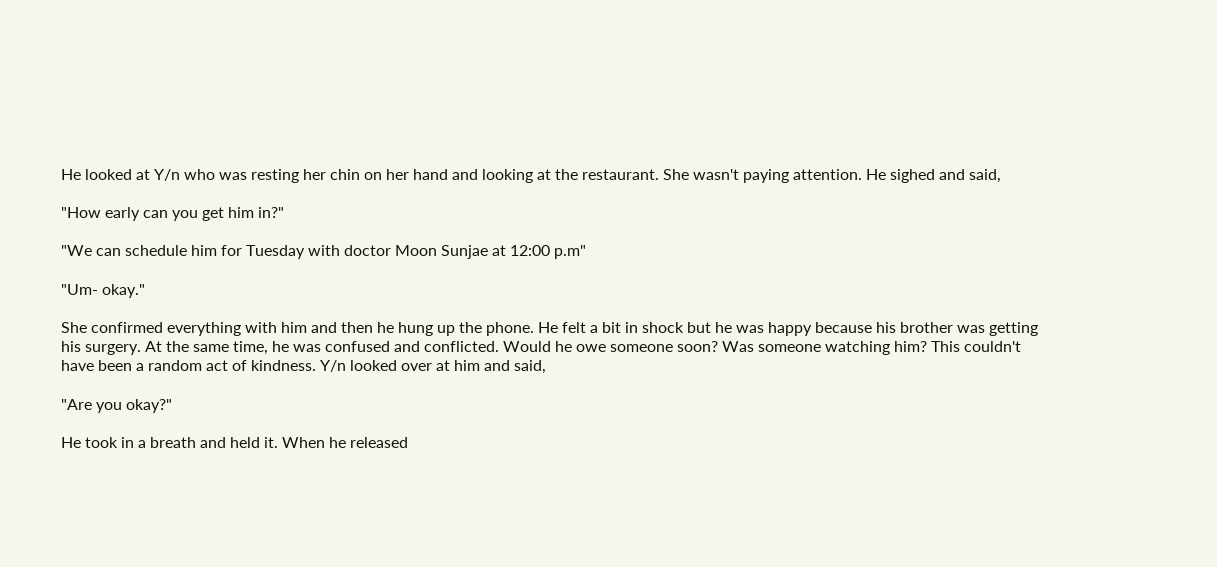He looked at Y/n who was resting her chin on her hand and looking at the restaurant. She wasn't paying attention. He sighed and said,

"How early can you get him in?"

"We can schedule him for Tuesday with doctor Moon Sunjae at 12:00 p.m"

"Um- okay."

She confirmed everything with him and then he hung up the phone. He felt a bit in shock but he was happy because his brother was getting his surgery. At the same time, he was confused and conflicted. Would he owe someone soon? Was someone watching him? This couldn't have been a random act of kindness. Y/n looked over at him and said,

"Are you okay?"

He took in a breath and held it. When he released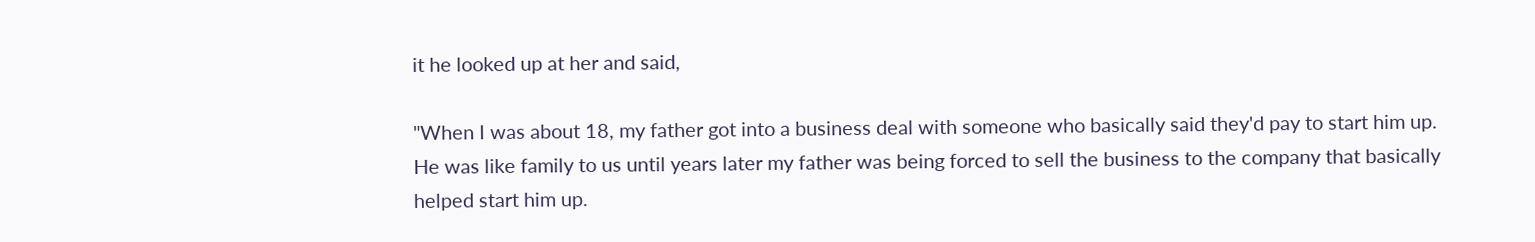it he looked up at her and said,

"When I was about 18, my father got into a business deal with someone who basically said they'd pay to start him up. He was like family to us until years later my father was being forced to sell the business to the company that basically helped start him up.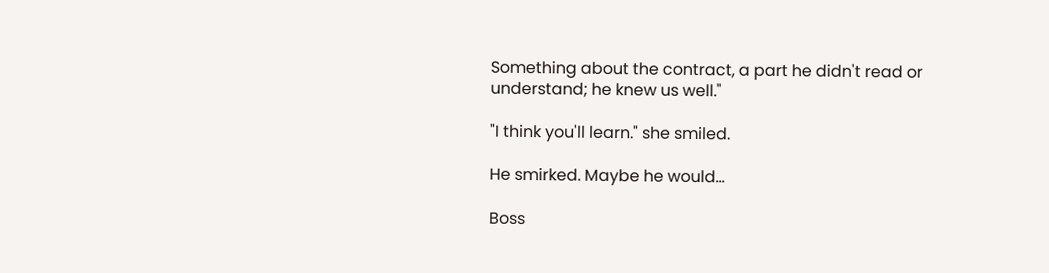Something about the contract, a part he didn't read or understand; he knew us well."

"I think you'll learn." she smiled.

He smirked. Maybe he would...

Boss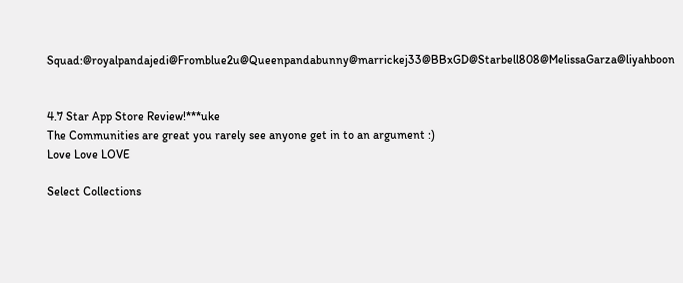Squad:@royalpandajedi@Fromblue2u@Queenpandabunny@marrickej33@BBxGD@Starbell808@MelissaGarza@liyahboon


4.7 Star App Store Review!***uke
The Communities are great you rarely see anyone get in to an argument :)
Love Love LOVE

Select Collections